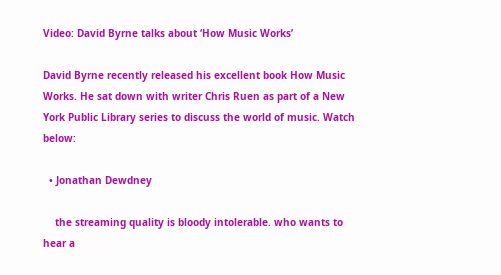Video: David Byrne talks about ‘How Music Works’

David Byrne recently released his excellent book How Music Works. He sat down with writer Chris Ruen as part of a New York Public Library series to discuss the world of music. Watch below:

  • Jonathan Dewdney

    the streaming quality is bloody intolerable. who wants to hear a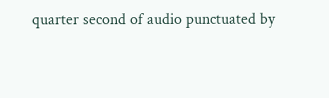quarter second of audio punctuated by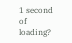1 second of loading?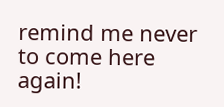remind me never to come here again!